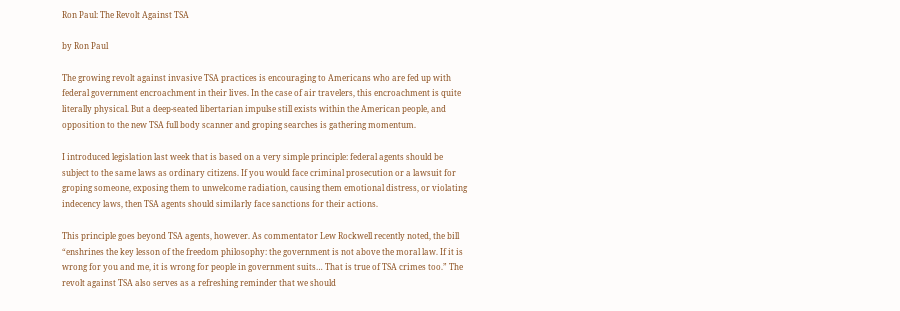Ron Paul: The Revolt Against TSA

by Ron Paul

The growing revolt against invasive TSA practices is encouraging to Americans who are fed up with federal government encroachment in their lives. In the case of air travelers, this encroachment is quite literally physical. But a deep-seated libertarian impulse still exists within the American people, and opposition to the new TSA full body scanner and groping searches is gathering momentum.

I introduced legislation last week that is based on a very simple principle: federal agents should be subject to the same laws as ordinary citizens. If you would face criminal prosecution or a lawsuit for groping someone, exposing them to unwelcome radiation, causing them emotional distress, or violating indecency laws, then TSA agents should similarly face sanctions for their actions.

This principle goes beyond TSA agents, however. As commentator Lew Rockwell recently noted, the bill “enshrines the key lesson of the freedom philosophy: the government is not above the moral law. If it is wrong for you and me, it is wrong for people in government suits… That is true of TSA crimes too.” The revolt against TSA also serves as a refreshing reminder that we should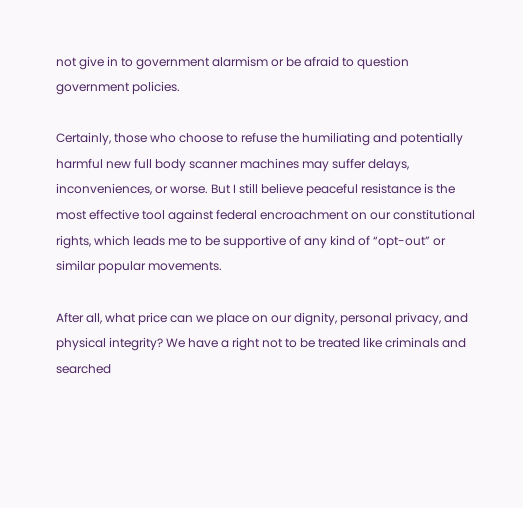not give in to government alarmism or be afraid to question government policies.

Certainly, those who choose to refuse the humiliating and potentially harmful new full body scanner machines may suffer delays, inconveniences, or worse. But I still believe peaceful resistance is the most effective tool against federal encroachment on our constitutional rights, which leads me to be supportive of any kind of “opt-out” or similar popular movements.

After all, what price can we place on our dignity, personal privacy, and physical integrity? We have a right not to be treated like criminals and searched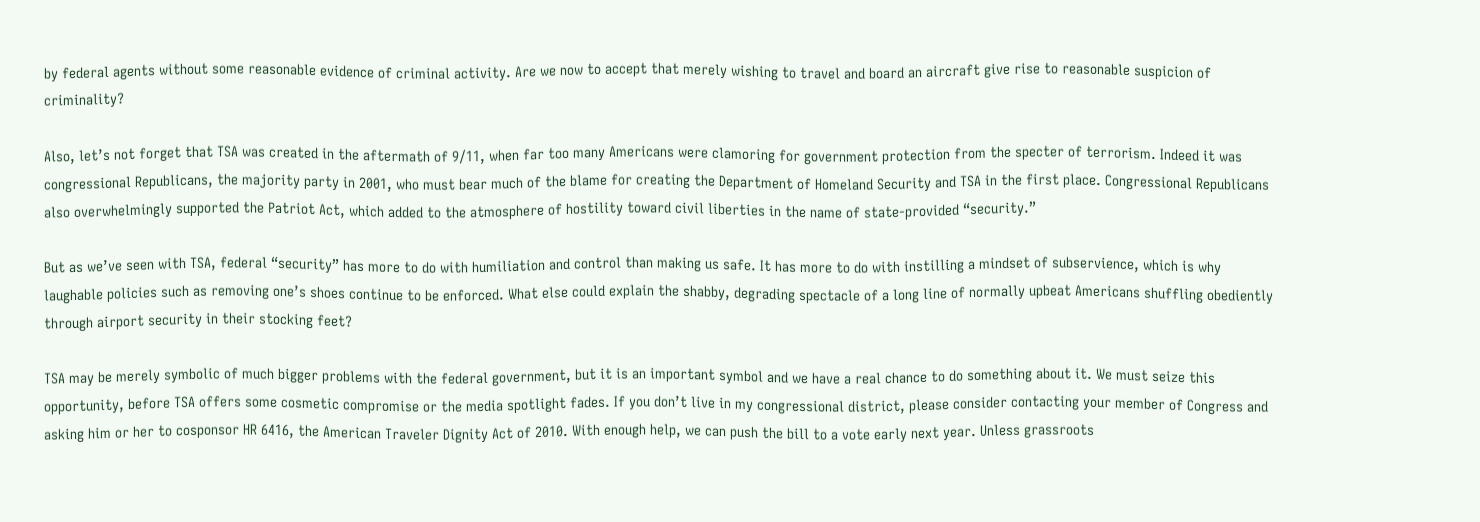by federal agents without some reasonable evidence of criminal activity. Are we now to accept that merely wishing to travel and board an aircraft give rise to reasonable suspicion of criminality?

Also, let’s not forget that TSA was created in the aftermath of 9/11, when far too many Americans were clamoring for government protection from the specter of terrorism. Indeed it was congressional Republicans, the majority party in 2001, who must bear much of the blame for creating the Department of Homeland Security and TSA in the first place. Congressional Republicans also overwhelmingly supported the Patriot Act, which added to the atmosphere of hostility toward civil liberties in the name of state-provided “security.”

But as we’ve seen with TSA, federal “security” has more to do with humiliation and control than making us safe. It has more to do with instilling a mindset of subservience, which is why laughable policies such as removing one’s shoes continue to be enforced. What else could explain the shabby, degrading spectacle of a long line of normally upbeat Americans shuffling obediently through airport security in their stocking feet?

TSA may be merely symbolic of much bigger problems with the federal government, but it is an important symbol and we have a real chance to do something about it. We must seize this opportunity, before TSA offers some cosmetic compromise or the media spotlight fades. If you don’t live in my congressional district, please consider contacting your member of Congress and asking him or her to cosponsor HR 6416, the American Traveler Dignity Act of 2010. With enough help, we can push the bill to a vote early next year. Unless grassroots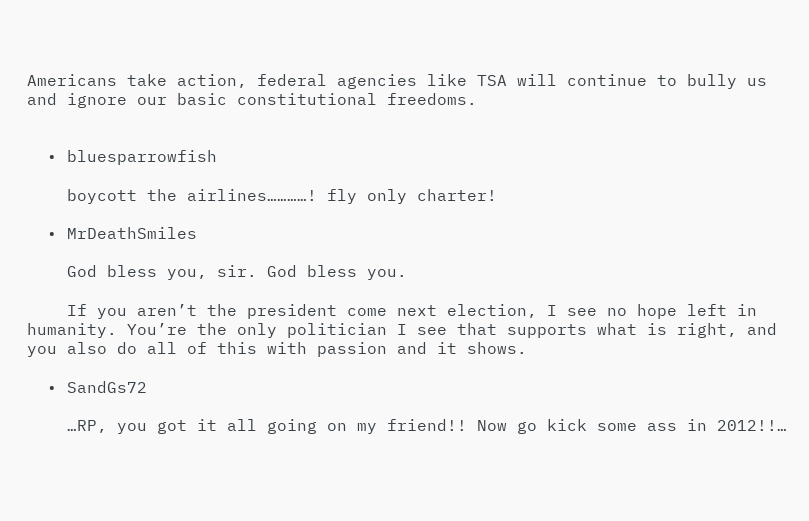Americans take action, federal agencies like TSA will continue to bully us and ignore our basic constitutional freedoms.


  • bluesparrowfish

    boycott the airlines…………! fly only charter!

  • MrDeathSmiles

    God bless you, sir. God bless you.

    If you aren’t the president come next election, I see no hope left in humanity. You’re the only politician I see that supports what is right, and you also do all of this with passion and it shows.

  • SandGs72

    …RP, you got it all going on my friend!! Now go kick some ass in 2012!!…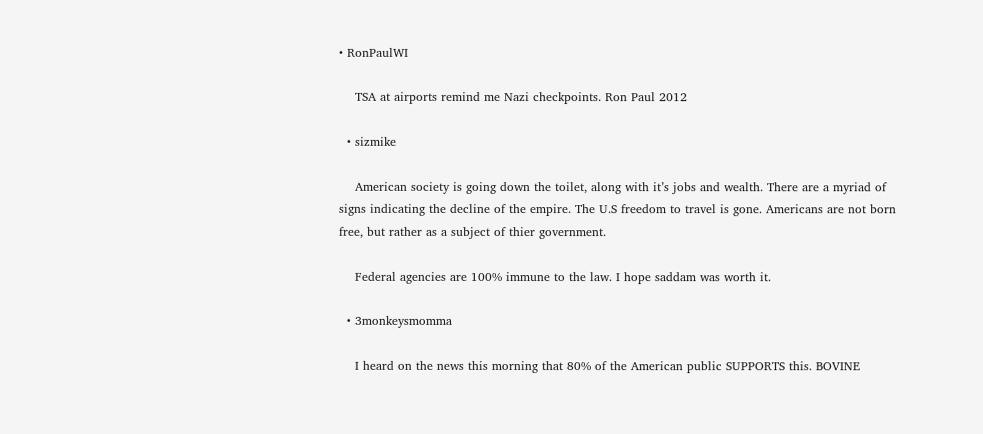• RonPaulWI

    TSA at airports remind me Nazi checkpoints. Ron Paul 2012

  • sizmike

    American society is going down the toilet, along with it’s jobs and wealth. There are a myriad of signs indicating the decline of the empire. The U.S freedom to travel is gone. Americans are not born free, but rather as a subject of thier government.

    Federal agencies are 100% immune to the law. I hope saddam was worth it.

  • 3monkeysmomma

    I heard on the news this morning that 80% of the American public SUPPORTS this. BOVINE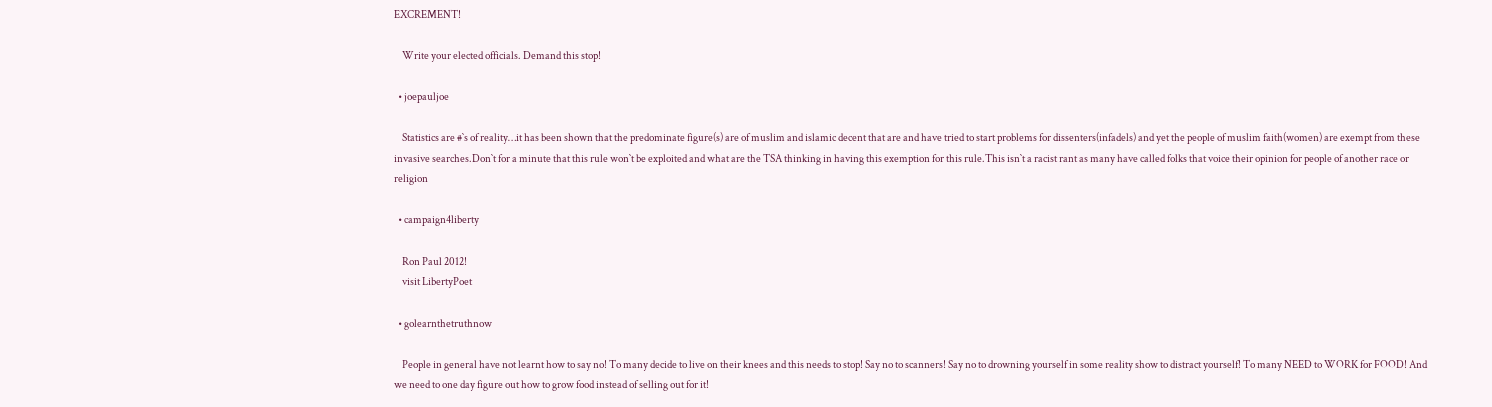EXCREMENT!

    Write your elected officials. Demand this stop!

  • joepauljoe

    Statistics are #`s of reality…it has been shown that the predominate figure(s) are of muslim and islamic decent that are and have tried to start problems for dissenters(infadels) and yet the people of muslim faith(women) are exempt from these invasive searches.Don`t for a minute that this rule won`t be exploited and what are the TSA thinking in having this exemption for this rule.This isn`t a racist rant as many have called folks that voice their opinion for people of another race or religion

  • campaign4liberty

    Ron Paul 2012!
    visit LibertyPoet

  • golearnthetruthnow

    People in general have not learnt how to say no! To many decide to live on their knees and this needs to stop! Say no to scanners! Say no to drowning yourself in some reality show to distract yourself! To many NEED to WORK for FOOD! And we need to one day figure out how to grow food instead of selling out for it!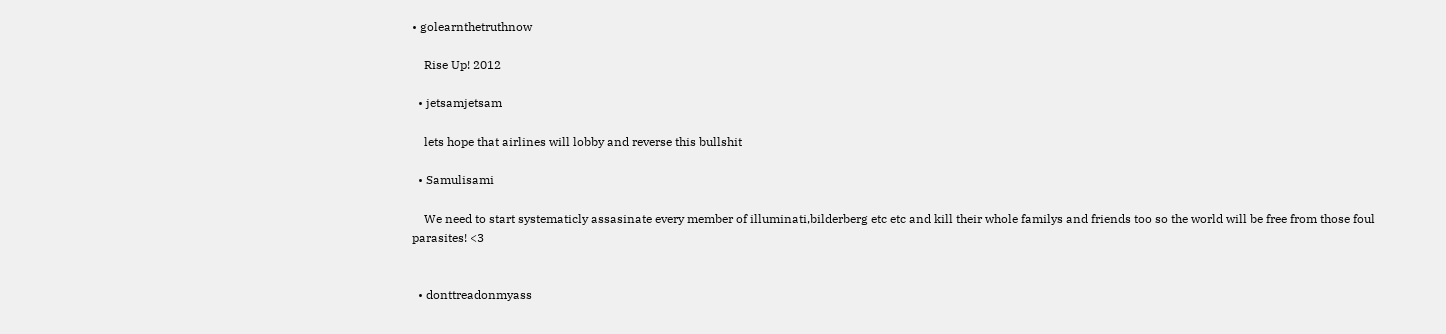• golearnthetruthnow

    Rise Up! 2012

  • jetsamjetsam

    lets hope that airlines will lobby and reverse this bullshit

  • Samulisami

    We need to start systematicly assasinate every member of illuminati,bilderberg etc etc and kill their whole familys and friends too so the world will be free from those foul parasites! <3


  • donttreadonmyass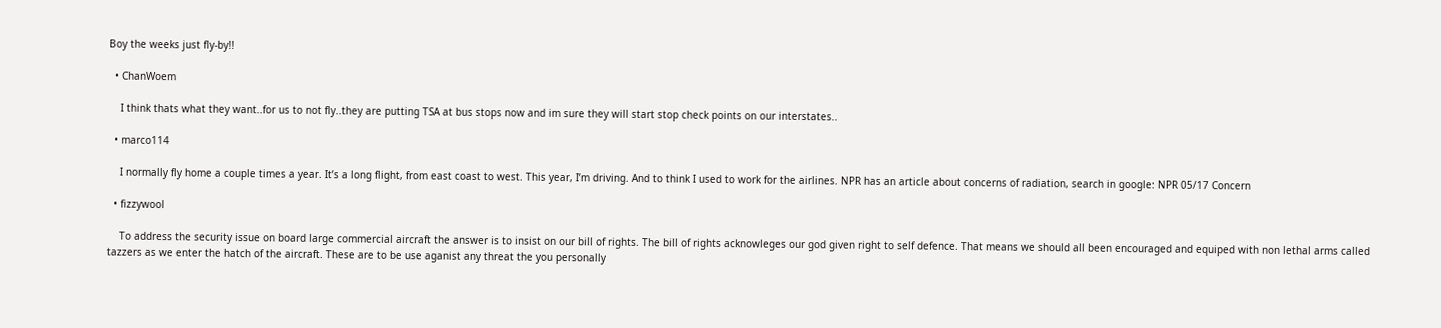Boy the weeks just fly-by!!

  • ChanWoem

    I think thats what they want..for us to not fly..they are putting TSA at bus stops now and im sure they will start stop check points on our interstates..

  • marco114

    I normally fly home a couple times a year. It’s a long flight, from east coast to west. This year, I’m driving. And to think I used to work for the airlines. NPR has an article about concerns of radiation, search in google: NPR 05/17 Concern

  • fizzywool

    To address the security issue on board large commercial aircraft the answer is to insist on our bill of rights. The bill of rights acknowleges our god given right to self defence. That means we should all been encouraged and equiped with non lethal arms called tazzers as we enter the hatch of the aircraft. These are to be use aganist any threat the you personally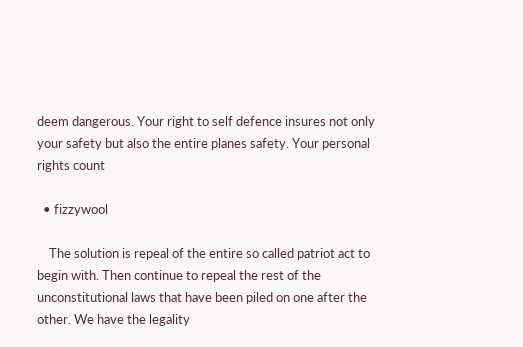deem dangerous. Your right to self defence insures not only your safety but also the entire planes safety. Your personal rights count

  • fizzywool

    The solution is repeal of the entire so called patriot act to begin with. Then continue to repeal the rest of the unconstitutional laws that have been piled on one after the other. We have the legality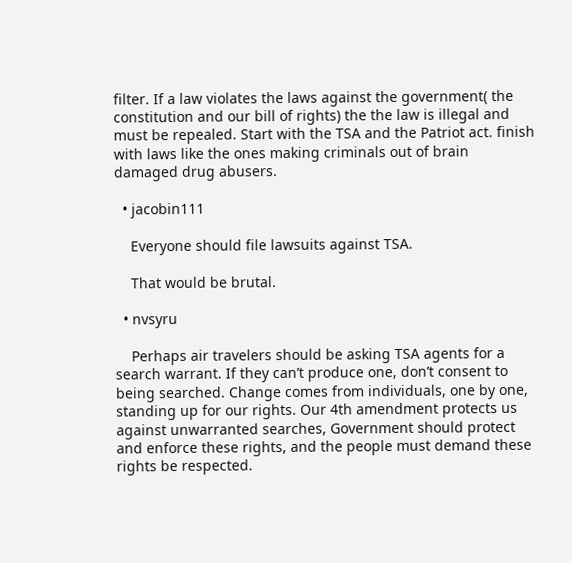filter. If a law violates the laws against the government( the constitution and our bill of rights) the the law is illegal and must be repealed. Start with the TSA and the Patriot act. finish with laws like the ones making criminals out of brain damaged drug abusers.

  • jacobin111

    Everyone should file lawsuits against TSA.

    That would be brutal.

  • nvsyru

    Perhaps air travelers should be asking TSA agents for a search warrant. If they can’t produce one, don’t consent to being searched. Change comes from individuals, one by one, standing up for our rights. Our 4th amendment protects us against unwarranted searches, Government should protect and enforce these rights, and the people must demand these rights be respected.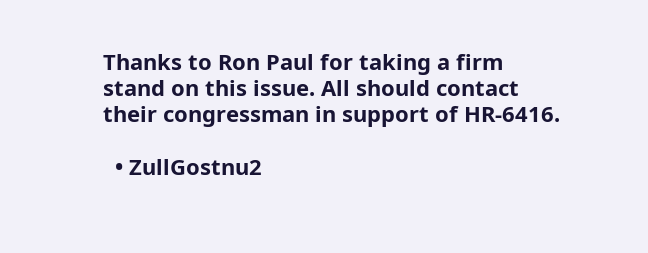Thanks to Ron Paul for taking a firm stand on this issue. All should contact their congressman in support of HR-6416.

  • ZullGostnu2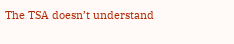The TSA doesn’t understand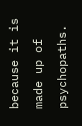because it is made up of psychopaths.